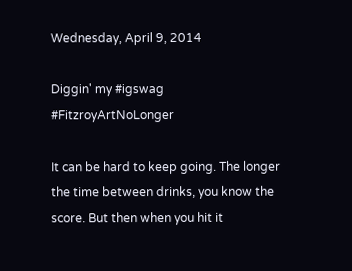Wednesday, April 9, 2014

Diggin' my #igswag #FitzroyArtNoLonger

It can be hard to keep going. The longer the time between drinks, you know the score. But then when you hit it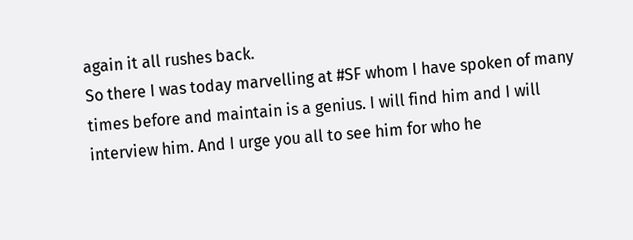again it all rushes back.
So there I was today marvelling at #SF whom I have spoken of many times before and maintain is a genius. I will find him and I will interview him. And I urge you all to see him for who he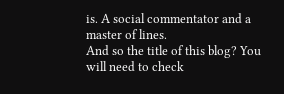is. A social commentator and a master of lines.
And so the title of this blog? You will need to check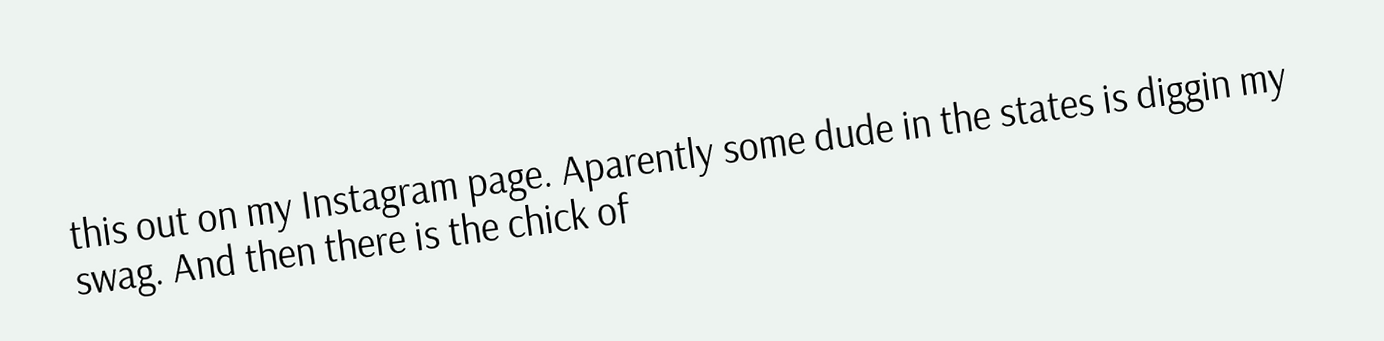this out on my Instagram page. Aparently some dude in the states is diggin my swag. And then there is the chick of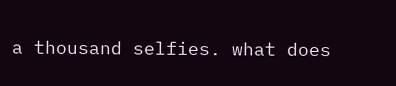a thousand selfies. what does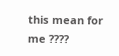this mean for me ????